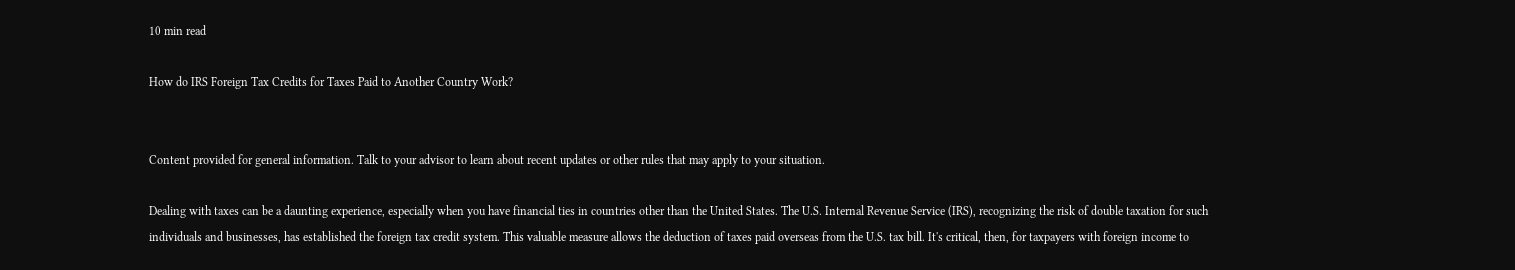10 min read

How do IRS Foreign Tax Credits for Taxes Paid to Another Country Work?


Content provided for general information. Talk to your advisor to learn about recent updates or other rules that may apply to your situation.

Dealing with taxes can be a daunting experience, especially when you have financial ties in countries other than the United States. The U.S. Internal Revenue Service (IRS), recognizing the risk of double taxation for such individuals and businesses, has established the foreign tax credit system. This valuable measure allows the deduction of taxes paid overseas from the U.S. tax bill. It's critical, then, for taxpayers with foreign income to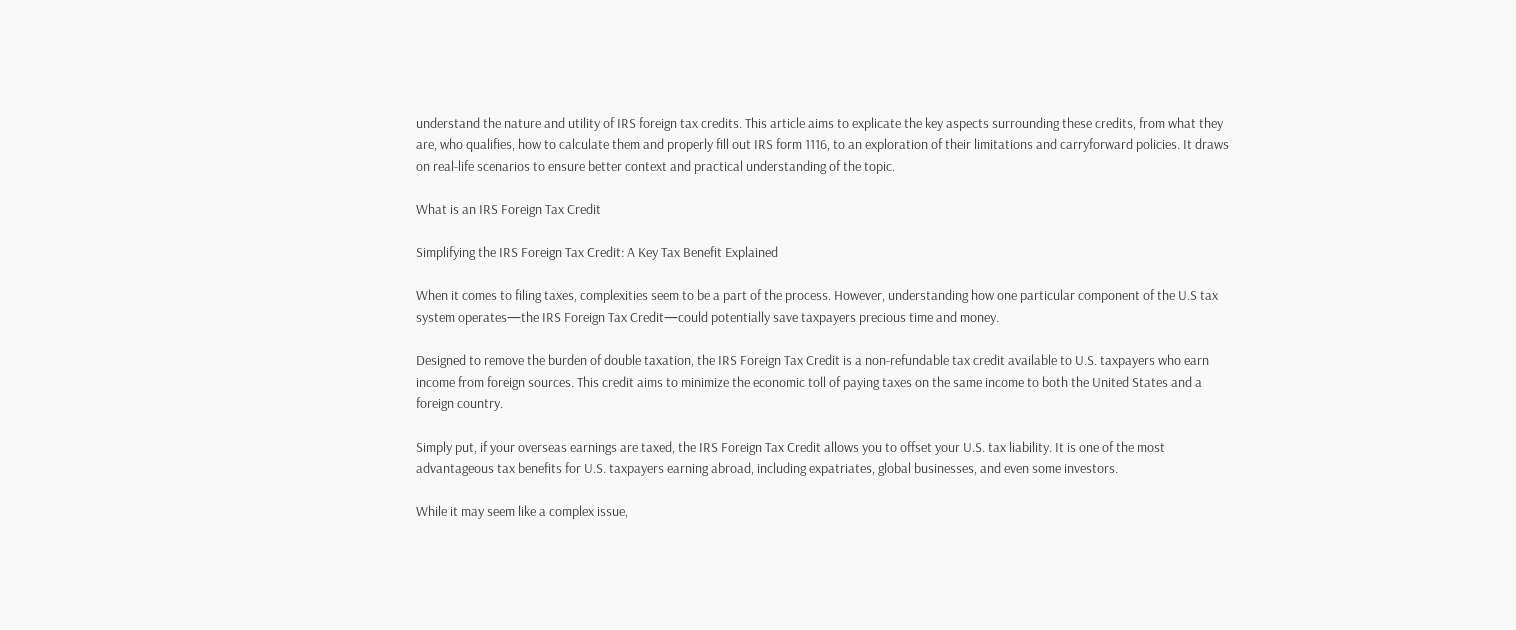understand the nature and utility of IRS foreign tax credits. This article aims to explicate the key aspects surrounding these credits, from what they are, who qualifies, how to calculate them and properly fill out IRS form 1116, to an exploration of their limitations and carryforward policies. It draws on real-life scenarios to ensure better context and practical understanding of the topic.

What is an IRS Foreign Tax Credit

Simplifying the IRS Foreign Tax Credit: A Key Tax Benefit Explained

When it comes to filing taxes, complexities seem to be a part of the process. However, understanding how one particular component of the U.S tax system operates—the IRS Foreign Tax Credit—could potentially save taxpayers precious time and money.

Designed to remove the burden of double taxation, the IRS Foreign Tax Credit is a non-refundable tax credit available to U.S. taxpayers who earn income from foreign sources. This credit aims to minimize the economic toll of paying taxes on the same income to both the United States and a foreign country.

Simply put, if your overseas earnings are taxed, the IRS Foreign Tax Credit allows you to offset your U.S. tax liability. It is one of the most advantageous tax benefits for U.S. taxpayers earning abroad, including expatriates, global businesses, and even some investors.

While it may seem like a complex issue,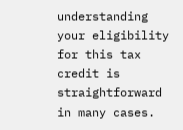understanding your eligibility for this tax credit is straightforward in many cases.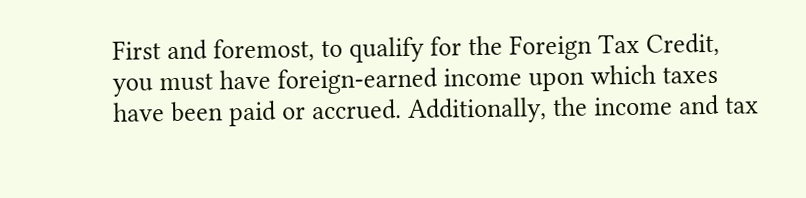First and foremost, to qualify for the Foreign Tax Credit, you must have foreign-earned income upon which taxes have been paid or accrued. Additionally, the income and tax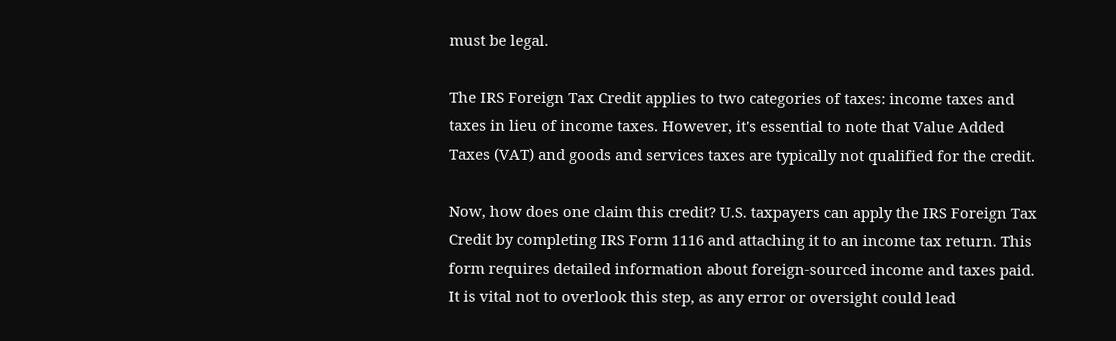must be legal.

The IRS Foreign Tax Credit applies to two categories of taxes: income taxes and taxes in lieu of income taxes. However, it's essential to note that Value Added Taxes (VAT) and goods and services taxes are typically not qualified for the credit.

Now, how does one claim this credit? U.S. taxpayers can apply the IRS Foreign Tax Credit by completing IRS Form 1116 and attaching it to an income tax return. This form requires detailed information about foreign-sourced income and taxes paid. It is vital not to overlook this step, as any error or oversight could lead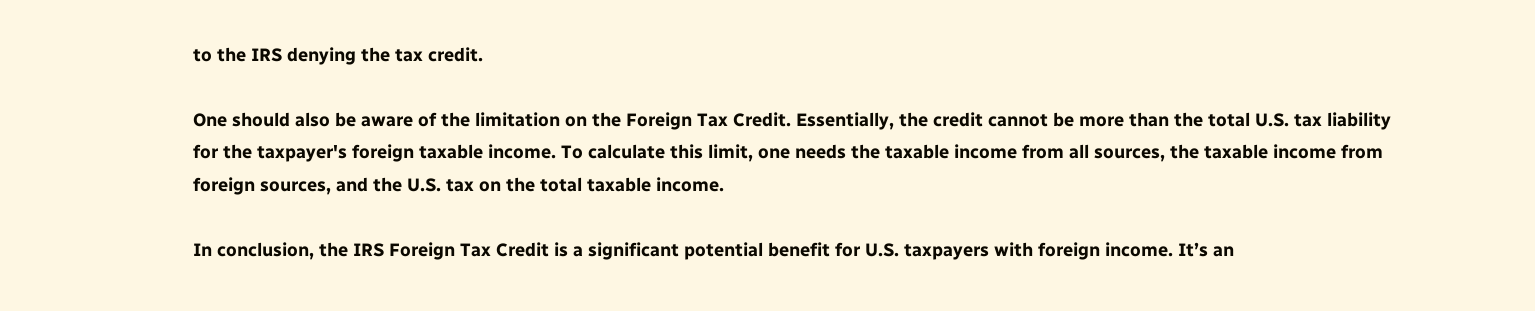to the IRS denying the tax credit.

One should also be aware of the limitation on the Foreign Tax Credit. Essentially, the credit cannot be more than the total U.S. tax liability for the taxpayer's foreign taxable income. To calculate this limit, one needs the taxable income from all sources, the taxable income from foreign sources, and the U.S. tax on the total taxable income.

In conclusion, the IRS Foreign Tax Credit is a significant potential benefit for U.S. taxpayers with foreign income. It’s an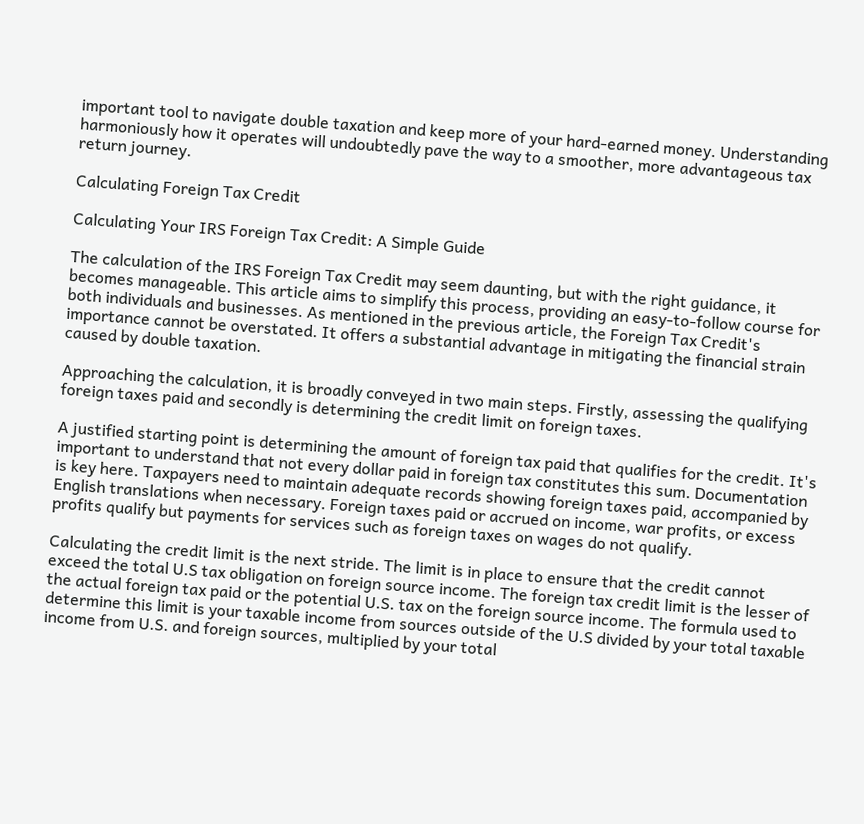important tool to navigate double taxation and keep more of your hard-earned money. Understanding harmoniously how it operates will undoubtedly pave the way to a smoother, more advantageous tax return journey.

Calculating Foreign Tax Credit

Calculating Your IRS Foreign Tax Credit: A Simple Guide

The calculation of the IRS Foreign Tax Credit may seem daunting, but with the right guidance, it becomes manageable. This article aims to simplify this process, providing an easy-to-follow course for both individuals and businesses. As mentioned in the previous article, the Foreign Tax Credit's importance cannot be overstated. It offers a substantial advantage in mitigating the financial strain caused by double taxation.

Approaching the calculation, it is broadly conveyed in two main steps. Firstly, assessing the qualifying foreign taxes paid and secondly is determining the credit limit on foreign taxes.

A justified starting point is determining the amount of foreign tax paid that qualifies for the credit. It's important to understand that not every dollar paid in foreign tax constitutes this sum. Documentation is key here. Taxpayers need to maintain adequate records showing foreign taxes paid, accompanied by English translations when necessary. Foreign taxes paid or accrued on income, war profits, or excess profits qualify but payments for services such as foreign taxes on wages do not qualify.

Calculating the credit limit is the next stride. The limit is in place to ensure that the credit cannot exceed the total U.S tax obligation on foreign source income. The foreign tax credit limit is the lesser of the actual foreign tax paid or the potential U.S. tax on the foreign source income. The formula used to determine this limit is your taxable income from sources outside of the U.S divided by your total taxable income from U.S. and foreign sources, multiplied by your total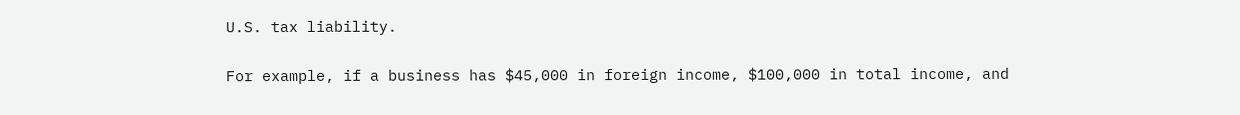U.S. tax liability.

For example, if a business has $45,000 in foreign income, $100,000 in total income, and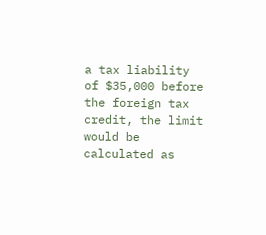a tax liability of $35,000 before the foreign tax credit, the limit would be calculated as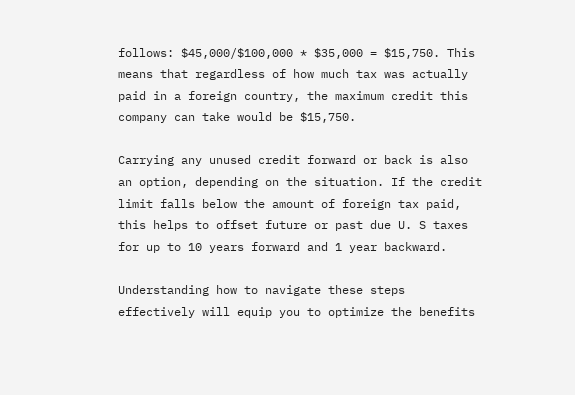follows: $45,000/$100,000 * $35,000 = $15,750. This means that regardless of how much tax was actually paid in a foreign country, the maximum credit this company can take would be $15,750.

Carrying any unused credit forward or back is also an option, depending on the situation. If the credit limit falls below the amount of foreign tax paid, this helps to offset future or past due U. S taxes for up to 10 years forward and 1 year backward.

Understanding how to navigate these steps effectively will equip you to optimize the benefits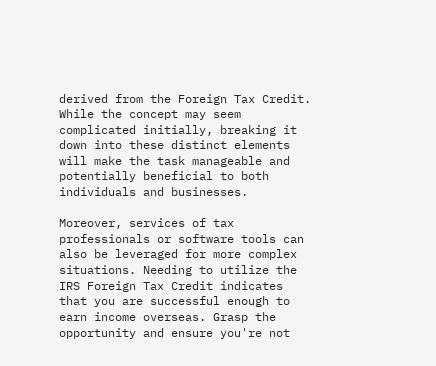derived from the Foreign Tax Credit. While the concept may seem complicated initially, breaking it down into these distinct elements will make the task manageable and potentially beneficial to both individuals and businesses.

Moreover, services of tax professionals or software tools can also be leveraged for more complex situations. Needing to utilize the IRS Foreign Tax Credit indicates that you are successful enough to earn income overseas. Grasp the opportunity and ensure you're not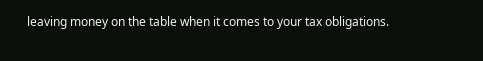leaving money on the table when it comes to your tax obligations.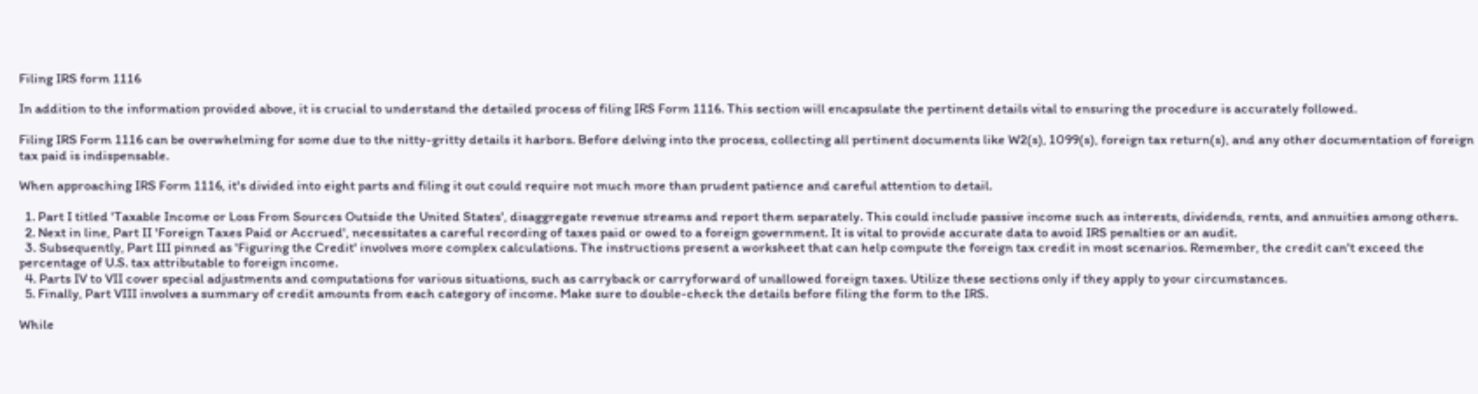Filing IRS form 1116

In addition to the information provided above, it is crucial to understand the detailed process of filing IRS Form 1116. This section will encapsulate the pertinent details vital to ensuring the procedure is accurately followed.

Filing IRS Form 1116 can be overwhelming for some due to the nitty-gritty details it harbors. Before delving into the process, collecting all pertinent documents like W2(s), 1099(s), foreign tax return(s), and any other documentation of foreign tax paid is indispensable.

When approaching IRS Form 1116, it's divided into eight parts and filing it out could require not much more than prudent patience and careful attention to detail.

  1. Part I titled 'Taxable Income or Loss From Sources Outside the United States', disaggregate revenue streams and report them separately. This could include passive income such as interests, dividends, rents, and annuities among others.
  2. Next in line, Part II 'Foreign Taxes Paid or Accrued', necessitates a careful recording of taxes paid or owed to a foreign government. It is vital to provide accurate data to avoid IRS penalties or an audit.
  3. Subsequently, Part III pinned as 'Figuring the Credit' involves more complex calculations. The instructions present a worksheet that can help compute the foreign tax credit in most scenarios. Remember, the credit can't exceed the percentage of U.S. tax attributable to foreign income.
  4. Parts IV to VII cover special adjustments and computations for various situations, such as carryback or carryforward of unallowed foreign taxes. Utilize these sections only if they apply to your circumstances.
  5. Finally, Part VIII involves a summary of credit amounts from each category of income. Make sure to double-check the details before filing the form to the IRS.

While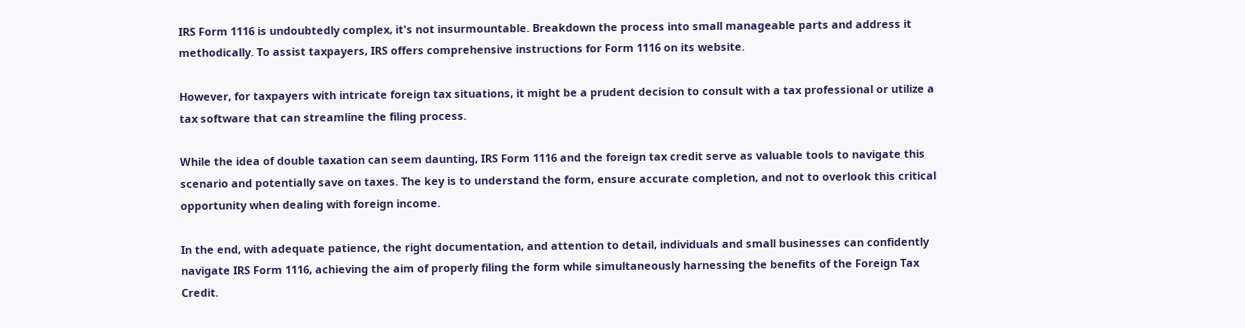IRS Form 1116 is undoubtedly complex, it's not insurmountable. Breakdown the process into small manageable parts and address it methodically. To assist taxpayers, IRS offers comprehensive instructions for Form 1116 on its website.

However, for taxpayers with intricate foreign tax situations, it might be a prudent decision to consult with a tax professional or utilize a tax software that can streamline the filing process.

While the idea of double taxation can seem daunting, IRS Form 1116 and the foreign tax credit serve as valuable tools to navigate this scenario and potentially save on taxes. The key is to understand the form, ensure accurate completion, and not to overlook this critical opportunity when dealing with foreign income.

In the end, with adequate patience, the right documentation, and attention to detail, individuals and small businesses can confidently navigate IRS Form 1116, achieving the aim of properly filing the form while simultaneously harnessing the benefits of the Foreign Tax Credit.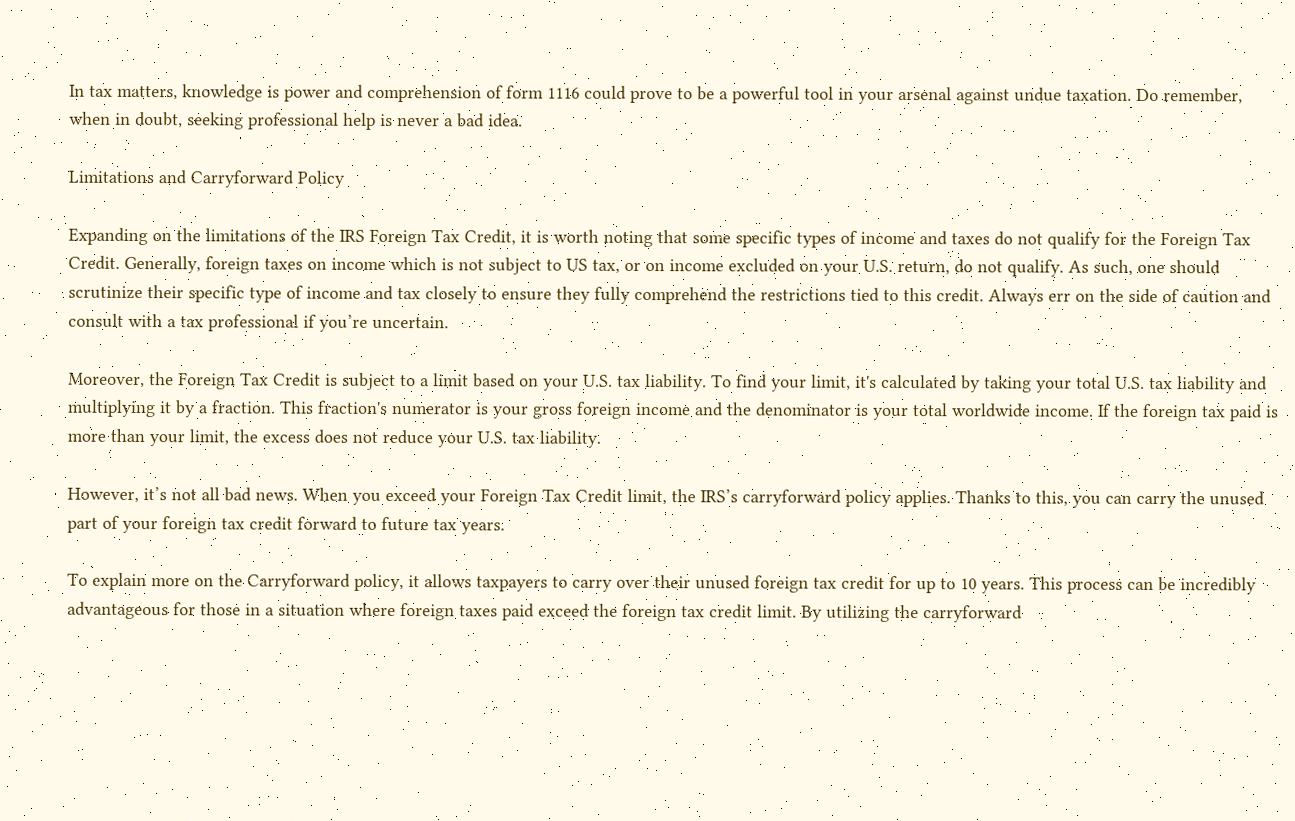In tax matters, knowledge is power and comprehension of form 1116 could prove to be a powerful tool in your arsenal against undue taxation. Do remember, when in doubt, seeking professional help is never a bad idea.

Limitations and Carryforward Policy

Expanding on the limitations of the IRS Foreign Tax Credit, it is worth noting that some specific types of income and taxes do not qualify for the Foreign Tax Credit. Generally, foreign taxes on income which is not subject to US tax, or on income excluded on your U.S. return, do not qualify. As such, one should scrutinize their specific type of income and tax closely to ensure they fully comprehend the restrictions tied to this credit. Always err on the side of caution and consult with a tax professional if you’re uncertain.

Moreover, the Foreign Tax Credit is subject to a limit based on your U.S. tax liability. To find your limit, it's calculated by taking your total U.S. tax liability and multiplying it by a fraction. This fraction's numerator is your gross foreign income and the denominator is your total worldwide income. If the foreign tax paid is more than your limit, the excess does not reduce your U.S. tax liability.

However, it’s not all bad news. When you exceed your Foreign Tax Credit limit, the IRS’s carryforward policy applies. Thanks to this, you can carry the unused part of your foreign tax credit forward to future tax years.

To explain more on the Carryforward policy, it allows taxpayers to carry over their unused foreign tax credit for up to 10 years. This process can be incredibly advantageous for those in a situation where foreign taxes paid exceed the foreign tax credit limit. By utilizing the carryforward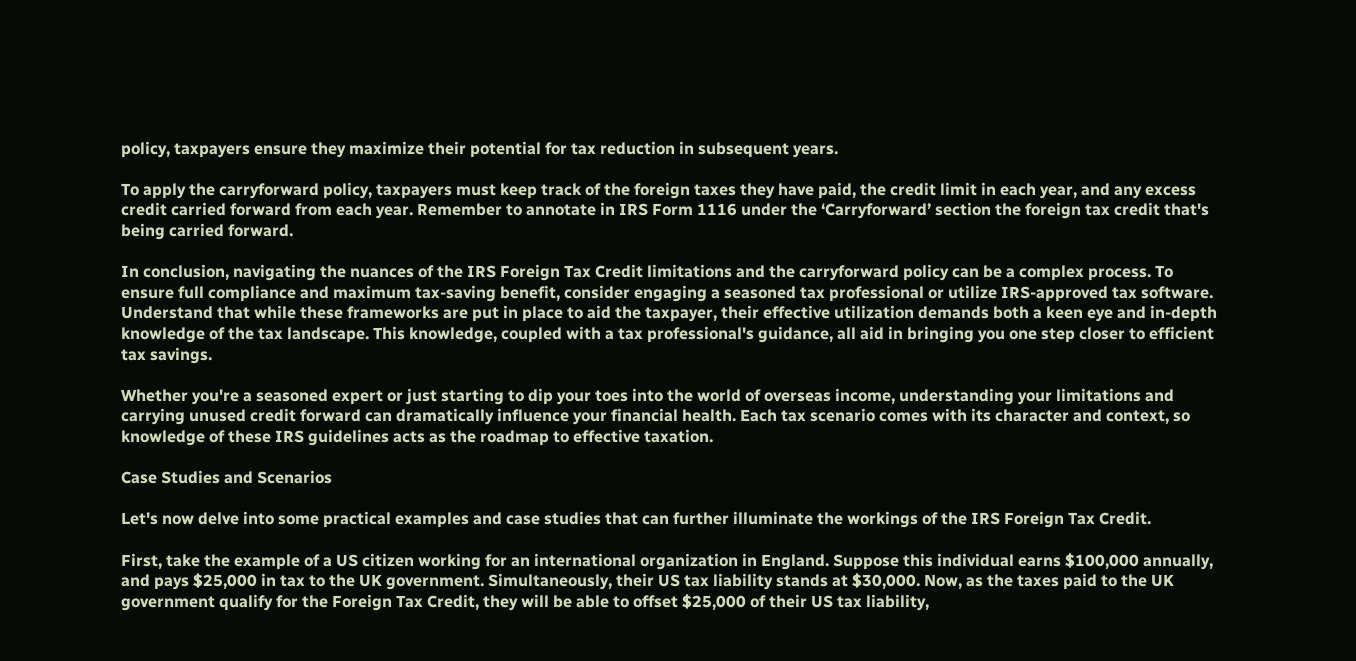policy, taxpayers ensure they maximize their potential for tax reduction in subsequent years.

To apply the carryforward policy, taxpayers must keep track of the foreign taxes they have paid, the credit limit in each year, and any excess credit carried forward from each year. Remember to annotate in IRS Form 1116 under the ‘Carryforward’ section the foreign tax credit that's being carried forward.

In conclusion, navigating the nuances of the IRS Foreign Tax Credit limitations and the carryforward policy can be a complex process. To ensure full compliance and maximum tax-saving benefit, consider engaging a seasoned tax professional or utilize IRS-approved tax software. Understand that while these frameworks are put in place to aid the taxpayer, their effective utilization demands both a keen eye and in-depth knowledge of the tax landscape. This knowledge, coupled with a tax professional's guidance, all aid in bringing you one step closer to efficient tax savings.

Whether you're a seasoned expert or just starting to dip your toes into the world of overseas income, understanding your limitations and carrying unused credit forward can dramatically influence your financial health. Each tax scenario comes with its character and context, so knowledge of these IRS guidelines acts as the roadmap to effective taxation.

Case Studies and Scenarios

Let's now delve into some practical examples and case studies that can further illuminate the workings of the IRS Foreign Tax Credit.

First, take the example of a US citizen working for an international organization in England. Suppose this individual earns $100,000 annually, and pays $25,000 in tax to the UK government. Simultaneously, their US tax liability stands at $30,000. Now, as the taxes paid to the UK government qualify for the Foreign Tax Credit, they will be able to offset $25,000 of their US tax liability,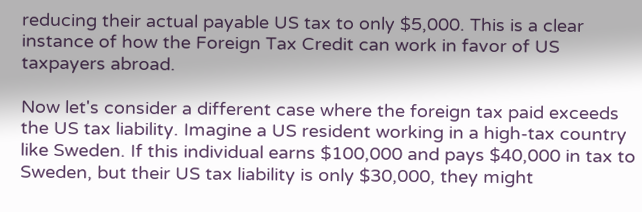reducing their actual payable US tax to only $5,000. This is a clear instance of how the Foreign Tax Credit can work in favor of US taxpayers abroad.

Now let's consider a different case where the foreign tax paid exceeds the US tax liability. Imagine a US resident working in a high-tax country like Sweden. If this individual earns $100,000 and pays $40,000 in tax to Sweden, but their US tax liability is only $30,000, they might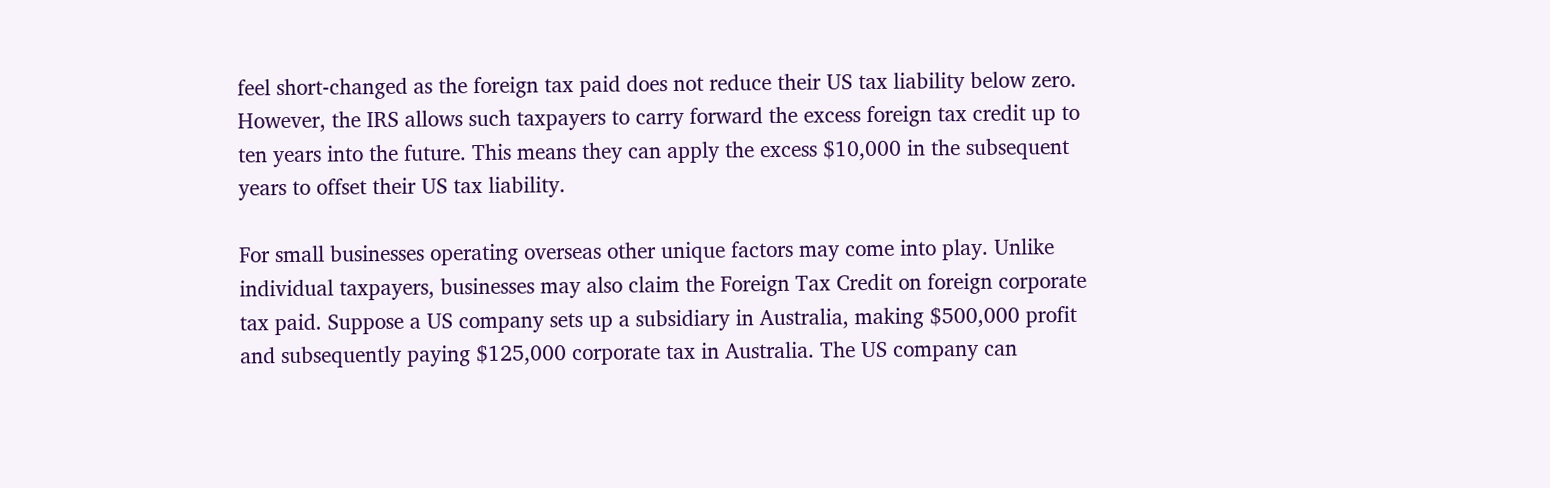feel short-changed as the foreign tax paid does not reduce their US tax liability below zero. However, the IRS allows such taxpayers to carry forward the excess foreign tax credit up to ten years into the future. This means they can apply the excess $10,000 in the subsequent years to offset their US tax liability.

For small businesses operating overseas other unique factors may come into play. Unlike individual taxpayers, businesses may also claim the Foreign Tax Credit on foreign corporate tax paid. Suppose a US company sets up a subsidiary in Australia, making $500,000 profit and subsequently paying $125,000 corporate tax in Australia. The US company can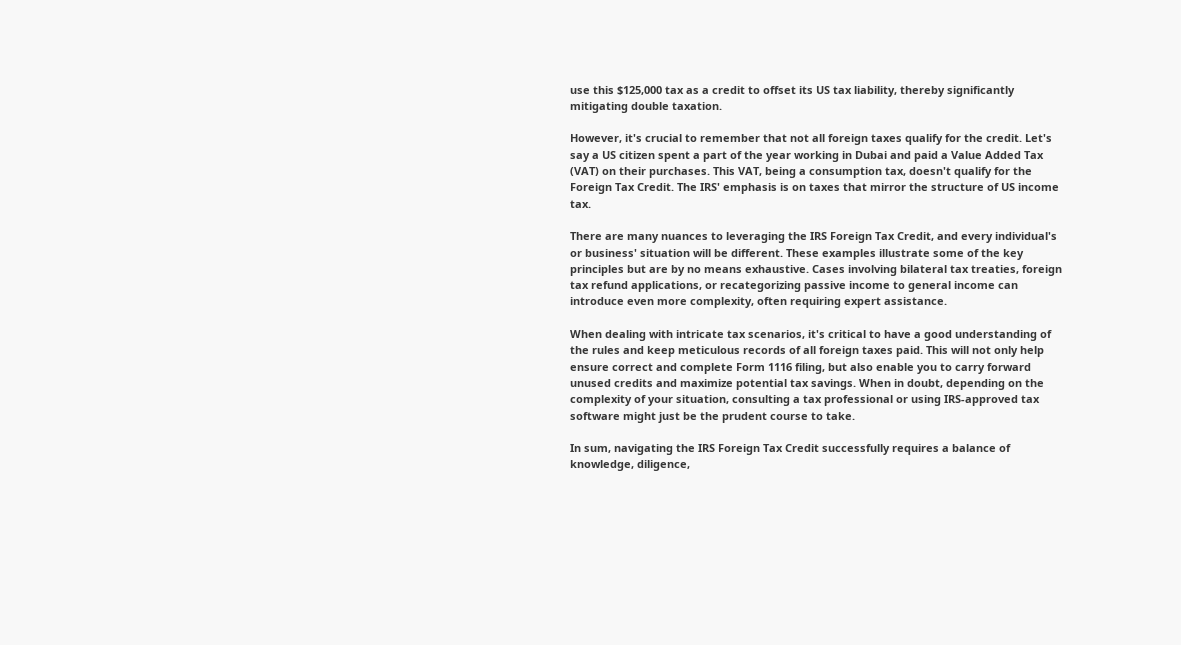use this $125,000 tax as a credit to offset its US tax liability, thereby significantly mitigating double taxation.

However, it's crucial to remember that not all foreign taxes qualify for the credit. Let's say a US citizen spent a part of the year working in Dubai and paid a Value Added Tax (VAT) on their purchases. This VAT, being a consumption tax, doesn't qualify for the Foreign Tax Credit. The IRS' emphasis is on taxes that mirror the structure of US income tax.

There are many nuances to leveraging the IRS Foreign Tax Credit, and every individual's or business' situation will be different. These examples illustrate some of the key principles but are by no means exhaustive. Cases involving bilateral tax treaties, foreign tax refund applications, or recategorizing passive income to general income can introduce even more complexity, often requiring expert assistance.

When dealing with intricate tax scenarios, it's critical to have a good understanding of the rules and keep meticulous records of all foreign taxes paid. This will not only help ensure correct and complete Form 1116 filing, but also enable you to carry forward unused credits and maximize potential tax savings. When in doubt, depending on the complexity of your situation, consulting a tax professional or using IRS-approved tax software might just be the prudent course to take.

In sum, navigating the IRS Foreign Tax Credit successfully requires a balance of knowledge, diligence,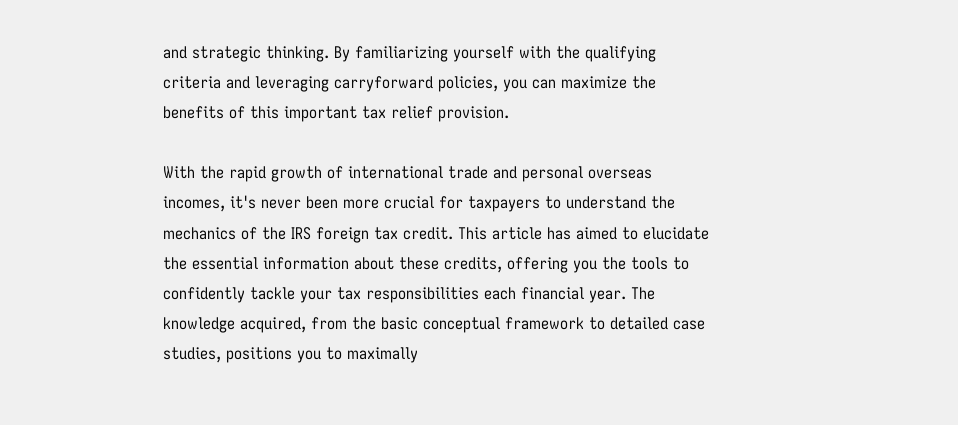and strategic thinking. By familiarizing yourself with the qualifying criteria and leveraging carryforward policies, you can maximize the benefits of this important tax relief provision.

With the rapid growth of international trade and personal overseas incomes, it's never been more crucial for taxpayers to understand the mechanics of the IRS foreign tax credit. This article has aimed to elucidate the essential information about these credits, offering you the tools to confidently tackle your tax responsibilities each financial year. The knowledge acquired, from the basic conceptual framework to detailed case studies, positions you to maximally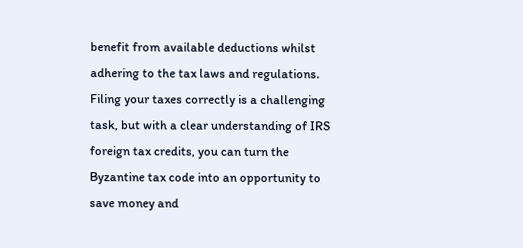benefit from available deductions whilst adhering to the tax laws and regulations. Filing your taxes correctly is a challenging task, but with a clear understanding of IRS foreign tax credits, you can turn the Byzantine tax code into an opportunity to save money and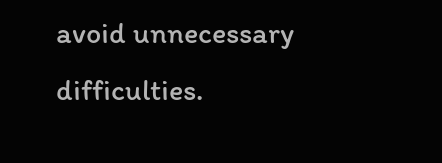avoid unnecessary difficulties.